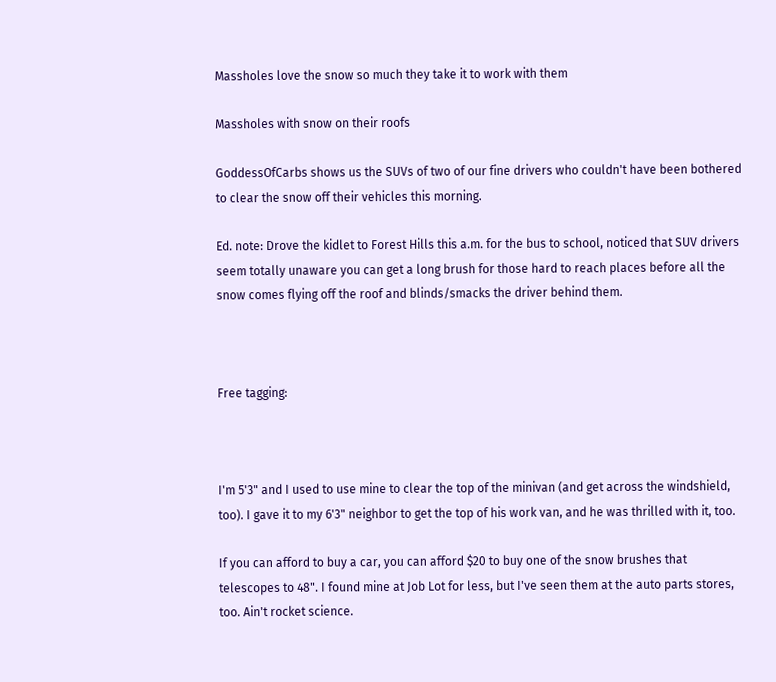Massholes love the snow so much they take it to work with them

Massholes with snow on their roofs

GoddessOfCarbs shows us the SUVs of two of our fine drivers who couldn't have been bothered to clear the snow off their vehicles this morning.

Ed. note: Drove the kidlet to Forest Hills this a.m. for the bus to school, noticed that SUV drivers seem totally unaware you can get a long brush for those hard to reach places before all the snow comes flying off the roof and blinds/smacks the driver behind them.



Free tagging:



I'm 5'3" and I used to use mine to clear the top of the minivan (and get across the windshield, too). I gave it to my 6'3" neighbor to get the top of his work van, and he was thrilled with it, too.

If you can afford to buy a car, you can afford $20 to buy one of the snow brushes that telescopes to 48". I found mine at Job Lot for less, but I've seen them at the auto parts stores, too. Ain't rocket science.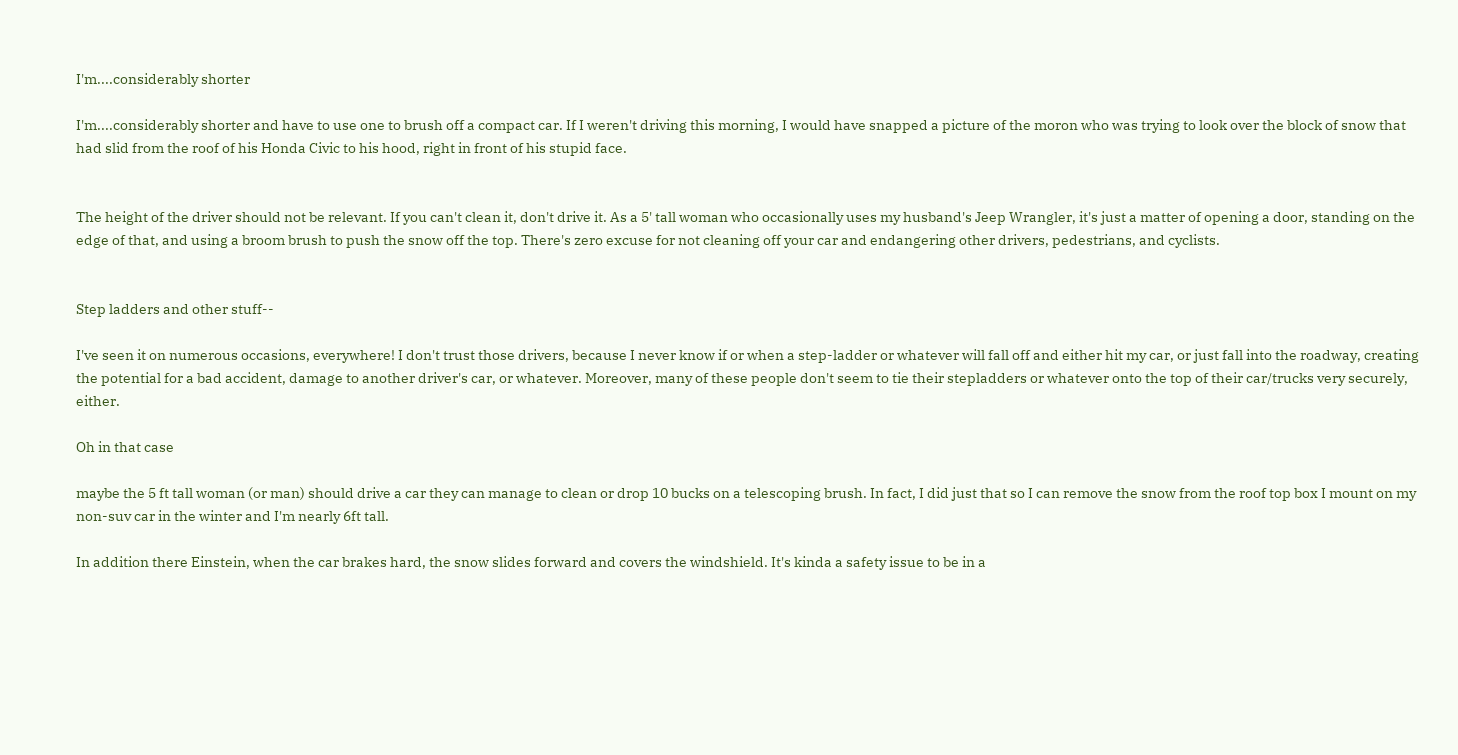I'm....considerably shorter

I'm....considerably shorter and have to use one to brush off a compact car. If I weren't driving this morning, I would have snapped a picture of the moron who was trying to look over the block of snow that had slid from the roof of his Honda Civic to his hood, right in front of his stupid face.


The height of the driver should not be relevant. If you can't clean it, don't drive it. As a 5' tall woman who occasionally uses my husband's Jeep Wrangler, it's just a matter of opening a door, standing on the edge of that, and using a broom brush to push the snow off the top. There's zero excuse for not cleaning off your car and endangering other drivers, pedestrians, and cyclists.


Step ladders and other stuff--

I've seen it on numerous occasions, everywhere! I don't trust those drivers, because I never know if or when a step-ladder or whatever will fall off and either hit my car, or just fall into the roadway, creating the potential for a bad accident, damage to another driver's car, or whatever. Moreover, many of these people don't seem to tie their stepladders or whatever onto the top of their car/trucks very securely, either.

Oh in that case

maybe the 5 ft tall woman (or man) should drive a car they can manage to clean or drop 10 bucks on a telescoping brush. In fact, I did just that so I can remove the snow from the roof top box I mount on my non-suv car in the winter and I'm nearly 6ft tall.

In addition there Einstein, when the car brakes hard, the snow slides forward and covers the windshield. It's kinda a safety issue to be in a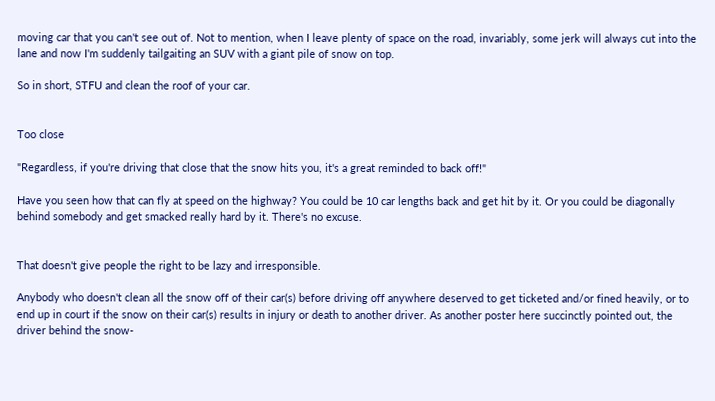moving car that you can't see out of. Not to mention, when I leave plenty of space on the road, invariably, some jerk will always cut into the lane and now I'm suddenly tailgaiting an SUV with a giant pile of snow on top.

So in short, STFU and clean the roof of your car.


Too close

"Regardless, if you're driving that close that the snow hits you, it's a great reminded to back off!"

Have you seen how that can fly at speed on the highway? You could be 10 car lengths back and get hit by it. Or you could be diagonally behind somebody and get smacked really hard by it. There's no excuse.


That doesn't give people the right to be lazy and irresponsible.

Anybody who doesn't clean all the snow off of their car(s) before driving off anywhere deserved to get ticketed and/or fined heavily, or to end up in court if the snow on their car(s) results in injury or death to another driver. As another poster here succinctly pointed out, the driver behind the snow-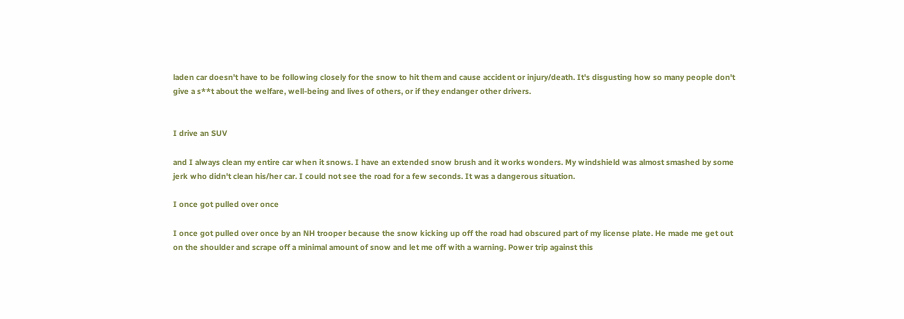laden car doesn't have to be following closely for the snow to hit them and cause accident or injury/death. It's disgusting how so many people don't give a s**t about the welfare, well-being and lives of others, or if they endanger other drivers.


I drive an SUV

and I always clean my entire car when it snows. I have an extended snow brush and it works wonders. My windshield was almost smashed by some jerk who didn't clean his/her car. I could not see the road for a few seconds. It was a dangerous situation.

I once got pulled over once

I once got pulled over once by an NH trooper because the snow kicking up off the road had obscured part of my license plate. He made me get out on the shoulder and scrape off a minimal amount of snow and let me off with a warning. Power trip against this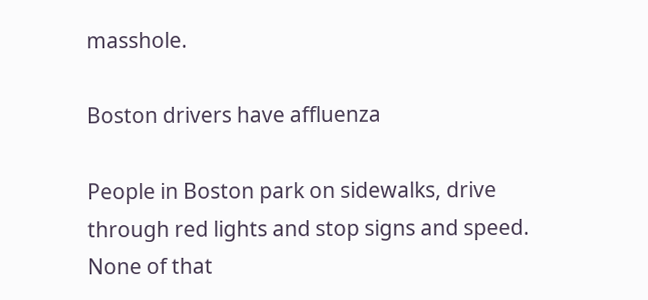masshole.

Boston drivers have affluenza

People in Boston park on sidewalks, drive through red lights and stop signs and speed. None of that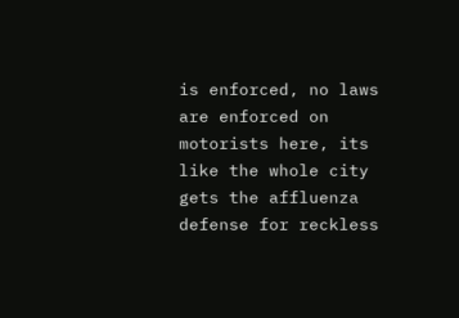is enforced, no laws are enforced on motorists here, its like the whole city gets the affluenza defense for reckless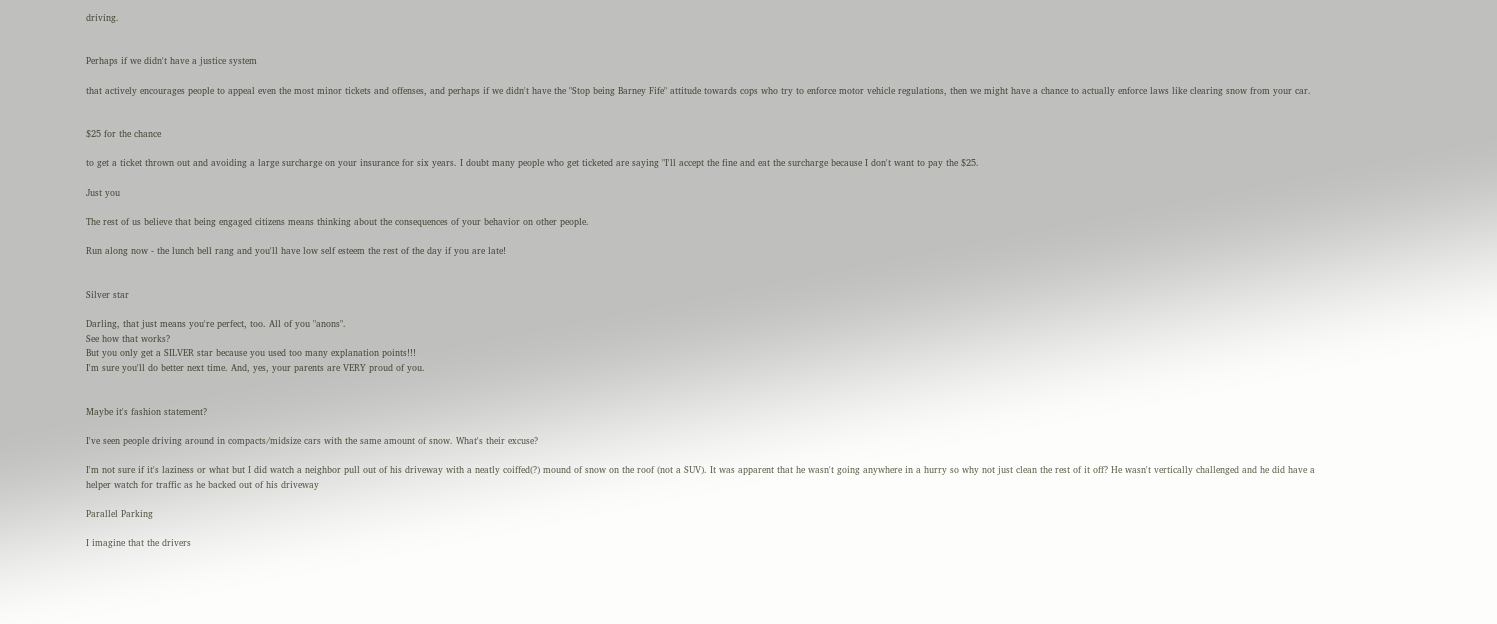driving.


Perhaps if we didn't have a justice system

that actively encourages people to appeal even the most minor tickets and offenses, and perhaps if we didn't have the "Stop being Barney Fife" attitude towards cops who try to enforce motor vehicle regulations, then we might have a chance to actually enforce laws like clearing snow from your car.


$25 for the chance

to get a ticket thrown out and avoiding a large surcharge on your insurance for six years. I doubt many people who get ticketed are saying "I'll accept the fine and eat the surcharge because I don't want to pay the $25.

Just you

The rest of us believe that being engaged citizens means thinking about the consequences of your behavior on other people.

Run along now - the lunch bell rang and you'll have low self esteem the rest of the day if you are late!


Silver star

Darling, that just means you're perfect, too. All of you "anons".
See how that works?
But you only get a SILVER star because you used too many explanation points!!!
I'm sure you'll do better next time. And, yes, your parents are VERY proud of you.


Maybe it's fashion statement?

I've seen people driving around in compacts/midsize cars with the same amount of snow. What's their excuse?

I'm not sure if it's laziness or what but I did watch a neighbor pull out of his driveway with a neatly coiffed(?) mound of snow on the roof (not a SUV). It was apparent that he wasn't going anywhere in a hurry so why not just clean the rest of it off? He wasn't vertically challenged and he did have a helper watch for traffic as he backed out of his driveway

Parallel Parking

I imagine that the drivers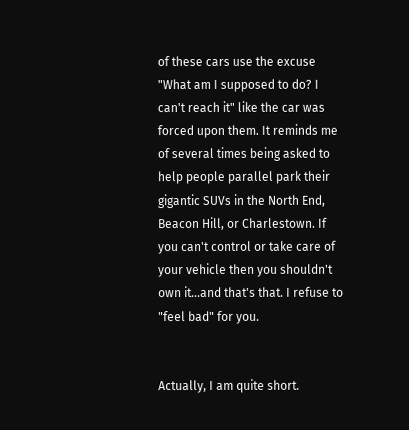of these cars use the excuse "What am I supposed to do? I can't reach it" like the car was forced upon them. It reminds me of several times being asked to help people parallel park their gigantic SUVs in the North End, Beacon Hill, or Charlestown. If you can't control or take care of your vehicle then you shouldn't own it...and that's that. I refuse to "feel bad" for you.


Actually, I am quite short.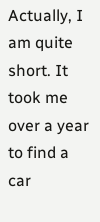Actually, I am quite short. It took me over a year to find a car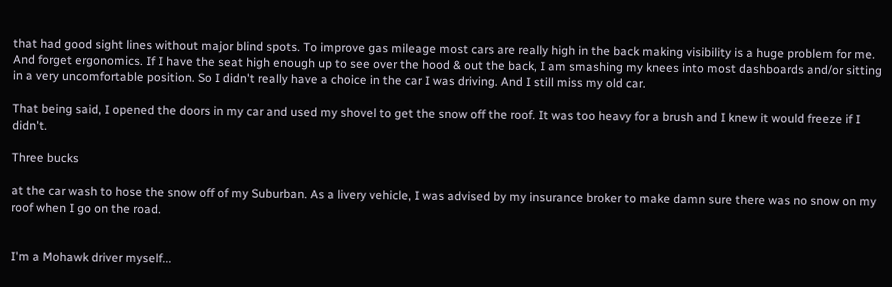that had good sight lines without major blind spots. To improve gas mileage most cars are really high in the back making visibility is a huge problem for me. And forget ergonomics. If I have the seat high enough up to see over the hood & out the back, I am smashing my knees into most dashboards and/or sitting in a very uncomfortable position. So I didn't really have a choice in the car I was driving. And I still miss my old car.

That being said, I opened the doors in my car and used my shovel to get the snow off the roof. It was too heavy for a brush and I knew it would freeze if I didn't.

Three bucks

at the car wash to hose the snow off of my Suburban. As a livery vehicle, I was advised by my insurance broker to make damn sure there was no snow on my roof when I go on the road.


I'm a Mohawk driver myself...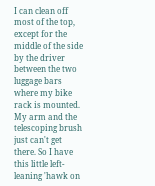I can clean off most of the top, except for the middle of the side by the driver between the two luggage bars where my bike rack is mounted. My arm and the telescoping brush just can't get there. So I have this little left-leaning 'hawk on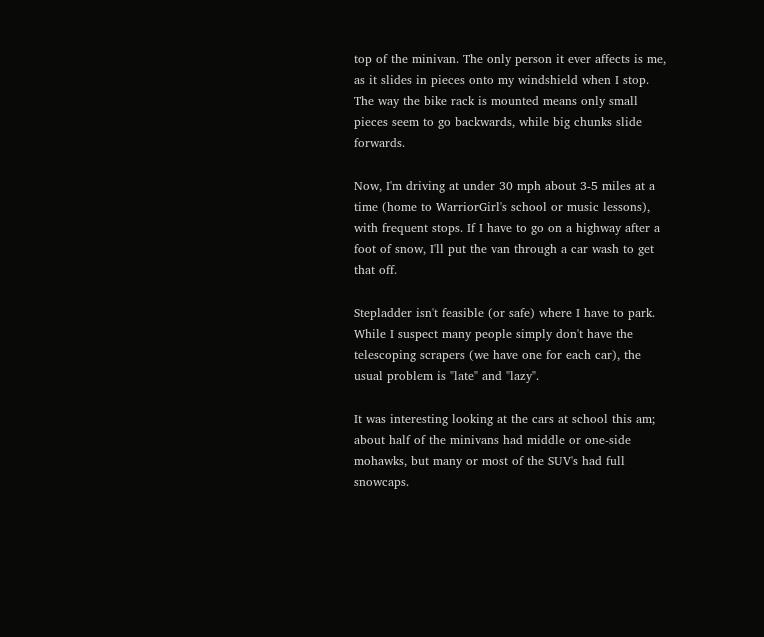top of the minivan. The only person it ever affects is me, as it slides in pieces onto my windshield when I stop. The way the bike rack is mounted means only small pieces seem to go backwards, while big chunks slide forwards.

Now, I'm driving at under 30 mph about 3-5 miles at a time (home to WarriorGirl's school or music lessons), with frequent stops. If I have to go on a highway after a foot of snow, I'll put the van through a car wash to get that off.

Stepladder isn't feasible (or safe) where I have to park. While I suspect many people simply don't have the telescoping scrapers (we have one for each car), the usual problem is "late" and "lazy".

It was interesting looking at the cars at school this am; about half of the minivans had middle or one-side mohawks, but many or most of the SUV's had full snowcaps.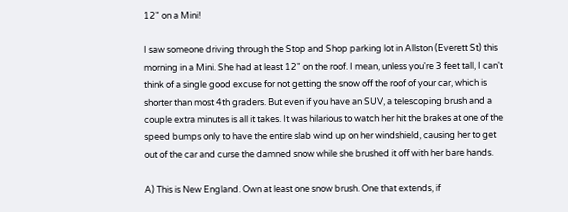12" on a Mini!

I saw someone driving through the Stop and Shop parking lot in Allston (Everett St) this morning in a Mini. She had at least 12" on the roof. I mean, unless you're 3 feet tall, I can't think of a single good excuse for not getting the snow off the roof of your car, which is shorter than most 4th graders. But even if you have an SUV, a telescoping brush and a couple extra minutes is all it takes. It was hilarious to watch her hit the brakes at one of the speed bumps only to have the entire slab wind up on her windshield, causing her to get out of the car and curse the damned snow while she brushed it off with her bare hands.

A) This is New England. Own at least one snow brush. One that extends, if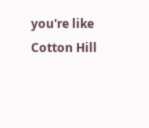you're like Cotton Hill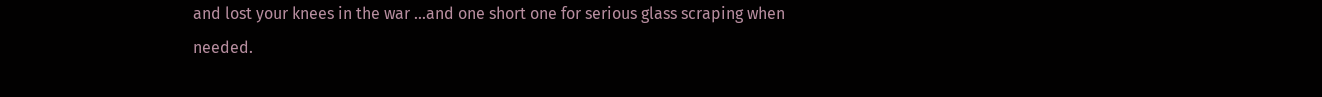and lost your knees in the war ...and one short one for serious glass scraping when needed.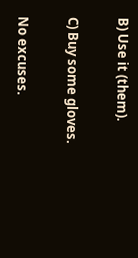B) Use it (them).

C) Buy some gloves.

No excuses.